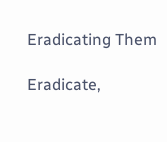Eradicating Them

Eradicate,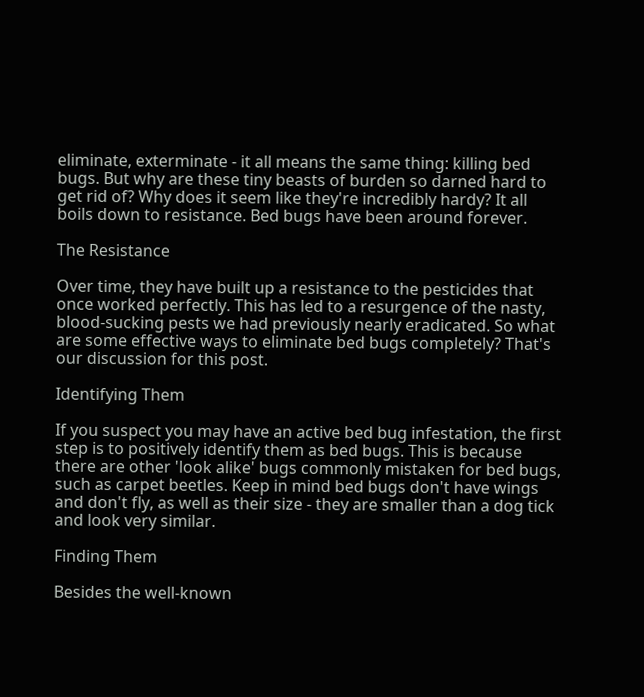eliminate, exterminate - it all means the same thing: killing bed bugs. But why are these tiny beasts of burden so darned hard to get rid of? Why does it seem like they're incredibly hardy? It all boils down to resistance. Bed bugs have been around forever.

The Resistance

Over time, they have built up a resistance to the pesticides that once worked perfectly. This has led to a resurgence of the nasty, blood-sucking pests we had previously nearly eradicated. So what are some effective ways to eliminate bed bugs completely? That's our discussion for this post.

Identifying Them

If you suspect you may have an active bed bug infestation, the first step is to positively identify them as bed bugs. This is because there are other 'look alike' bugs commonly mistaken for bed bugs, such as carpet beetles. Keep in mind bed bugs don't have wings and don't fly, as well as their size - they are smaller than a dog tick and look very similar.

Finding Them

Besides the well-known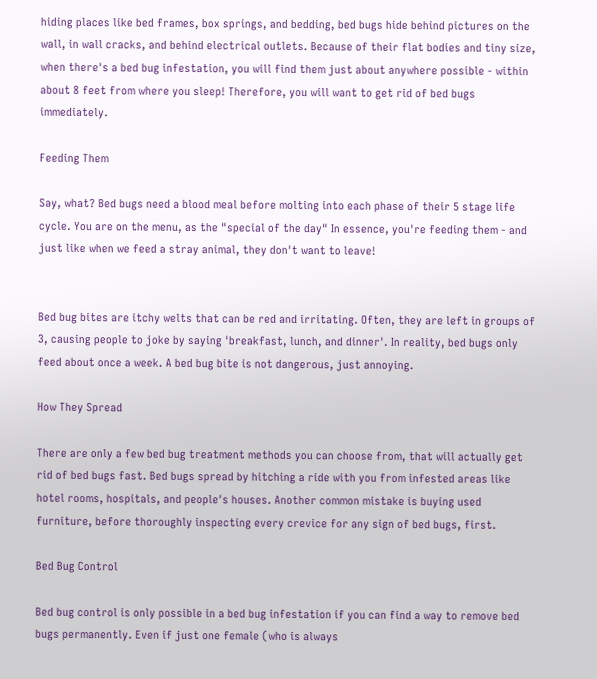hiding places like bed frames, box springs, and bedding, bed bugs hide behind pictures on the wall, in wall cracks, and behind electrical outlets. Because of their flat bodies and tiny size, when there's a bed bug infestation, you will find them just about anywhere possible - within about 8 feet from where you sleep! Therefore, you will want to get rid of bed bugs immediately.

Feeding Them

Say, what? Bed bugs need a blood meal before molting into each phase of their 5 stage life cycle. You are on the menu, as the "special of the day" In essence, you're feeding them - and just like when we feed a stray animal, they don't want to leave!


Bed bug bites are itchy welts that can be red and irritating. Often, they are left in groups of 3, causing people to joke by saying 'breakfast, lunch, and dinner'. In reality, bed bugs only feed about once a week. A bed bug bite is not dangerous, just annoying.

How They Spread

There are only a few bed bug treatment methods you can choose from, that will actually get rid of bed bugs fast. Bed bugs spread by hitching a ride with you from infested areas like hotel rooms, hospitals, and people's houses. Another common mistake is buying used furniture, before thoroughly inspecting every crevice for any sign of bed bugs, first.

Bed Bug Control

Bed bug control is only possible in a bed bug infestation if you can find a way to remove bed bugs permanently. Even if just one female (who is always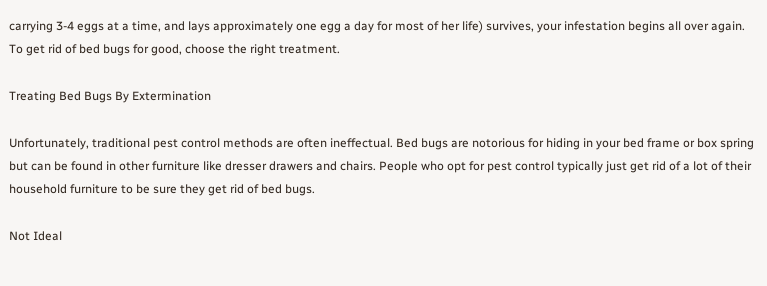carrying 3-4 eggs at a time, and lays approximately one egg a day for most of her life) survives, your infestation begins all over again. To get rid of bed bugs for good, choose the right treatment.

Treating Bed Bugs By Extermination

Unfortunately, traditional pest control methods are often ineffectual. Bed bugs are notorious for hiding in your bed frame or box spring but can be found in other furniture like dresser drawers and chairs. People who opt for pest control typically just get rid of a lot of their household furniture to be sure they get rid of bed bugs.

Not Ideal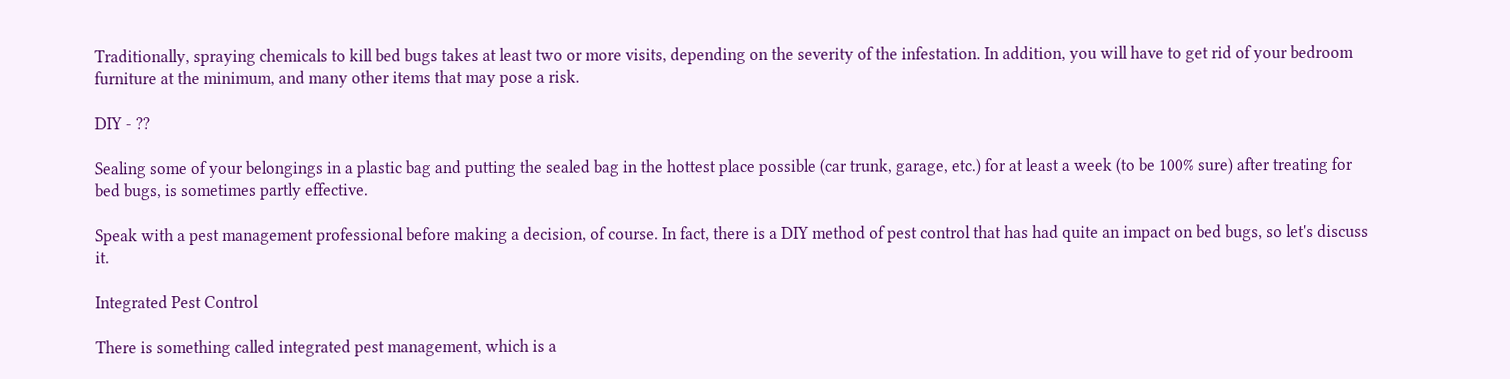Traditionally, spraying chemicals to kill bed bugs takes at least two or more visits, depending on the severity of the infestation. In addition, you will have to get rid of your bedroom furniture at the minimum, and many other items that may pose a risk.

DIY - ??

Sealing some of your belongings in a plastic bag and putting the sealed bag in the hottest place possible (car trunk, garage, etc.) for at least a week (to be 100% sure) after treating for bed bugs, is sometimes partly effective.

Speak with a pest management professional before making a decision, of course. In fact, there is a DIY method of pest control that has had quite an impact on bed bugs, so let's discuss it.

Integrated Pest Control

There is something called integrated pest management, which is a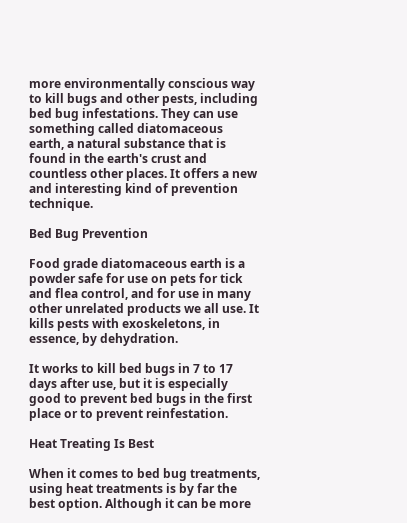more environmentally conscious way to kill bugs and other pests, including bed bug infestations. They can use something called diatomaceous earth, a natural substance that is found in the earth's crust and countless other places. It offers a new and interesting kind of prevention technique.

Bed Bug Prevention

Food grade diatomaceous earth is a powder safe for use on pets for tick and flea control, and for use in many other unrelated products we all use. It kills pests with exoskeletons, in essence, by dehydration.

It works to kill bed bugs in 7 to 17 days after use, but it is especially good to prevent bed bugs in the first place or to prevent reinfestation.

Heat Treating Is Best

When it comes to bed bug treatments, using heat treatments is by far the best option. Although it can be more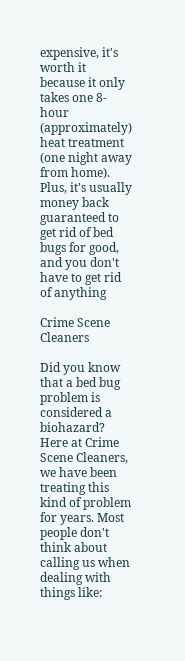expensive, it's worth it because it only takes one 8-hour (approximately) heat treatment (one night away from home). Plus, it's usually money back guaranteed to get rid of bed bugs for good, and you don't have to get rid of anything

Crime Scene Cleaners

Did you know that a bed bug problem is considered a biohazard? Here at Crime Scene Cleaners, we have been treating this kind of problem for years. Most people don't think about calling us when dealing with things like: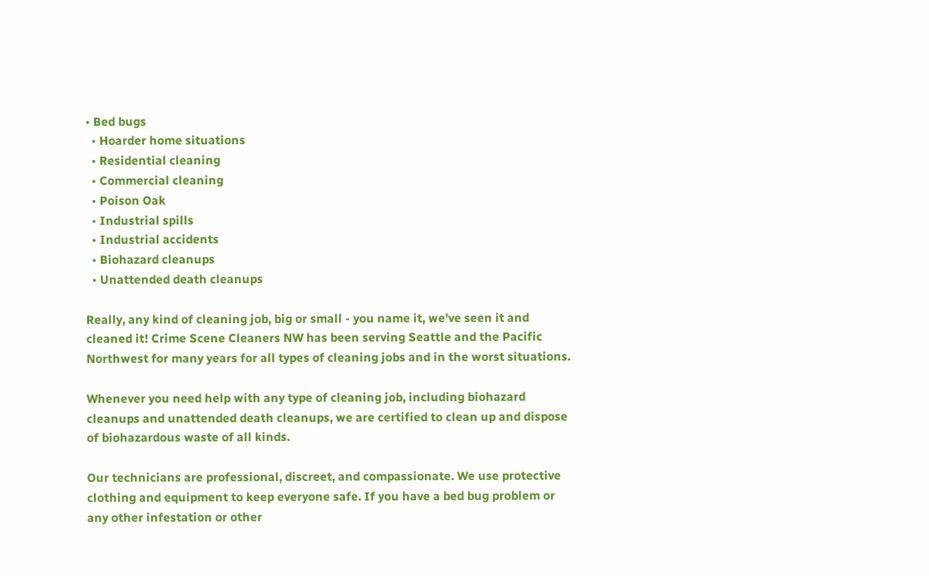• Bed bugs
  • Hoarder home situations
  • Residential cleaning
  • Commercial cleaning
  • Poison Oak
  • Industrial spills
  • Industrial accidents
  • Biohazard cleanups
  • Unattended death cleanups

Really, any kind of cleaning job, big or small - you name it, we've seen it and cleaned it! Crime Scene Cleaners NW has been serving Seattle and the Pacific Northwest for many years for all types of cleaning jobs and in the worst situations.

Whenever you need help with any type of cleaning job, including biohazard cleanups and unattended death cleanups, we are certified to clean up and dispose of biohazardous waste of all kinds.

Our technicians are professional, discreet, and compassionate. We use protective clothing and equipment to keep everyone safe. If you have a bed bug problem or any other infestation or other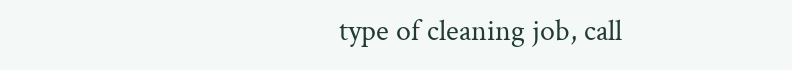type of cleaning job, call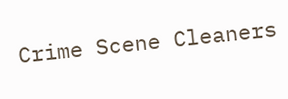Crime Scene Cleaners